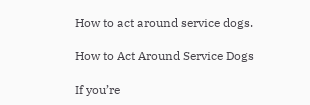How to act around service dogs.

How to Act Around Service Dogs

If you’re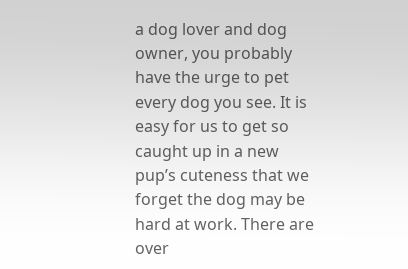a dog lover and dog owner, you probably have the urge to pet every dog you see. It is easy for us to get so caught up in a new pup’s cuteness that we forget the dog may be hard at work. There are over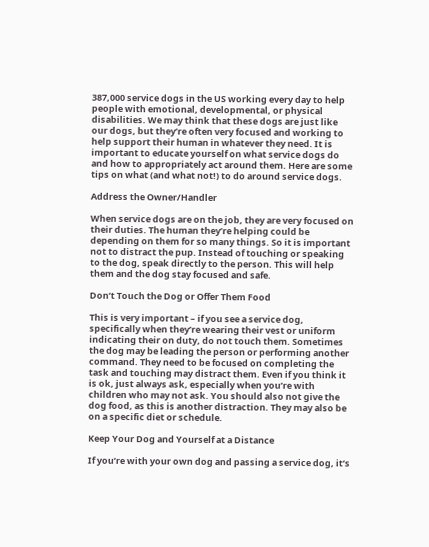387,000 service dogs in the US working every day to help people with emotional, developmental, or physical disabilities. We may think that these dogs are just like our dogs, but they’re often very focused and working to help support their human in whatever they need. It is important to educate yourself on what service dogs do and how to appropriately act around them. Here are some tips on what (and what not!) to do around service dogs.

Address the Owner/Handler

When service dogs are on the job, they are very focused on their duties. The human they’re helping could be depending on them for so many things. So it is important not to distract the pup. Instead of touching or speaking to the dog, speak directly to the person. This will help them and the dog stay focused and safe.

Don’t Touch the Dog or Offer Them Food

This is very important – if you see a service dog, specifically when they’re wearing their vest or uniform indicating their on duty, do not touch them. Sometimes the dog may be leading the person or performing another command. They need to be focused on completing the task and touching may distract them. Even if you think it is ok, just always ask, especially when you’re with children who may not ask. You should also not give the dog food, as this is another distraction. They may also be on a specific diet or schedule.

Keep Your Dog and Yourself at a Distance

If you’re with your own dog and passing a service dog, it’s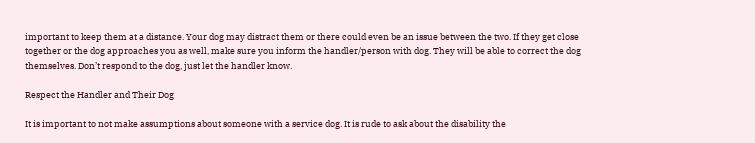important to keep them at a distance. Your dog may distract them or there could even be an issue between the two. If they get close together or the dog approaches you as well, make sure you inform the handler/person with dog. They will be able to correct the dog themselves. Don’t respond to the dog, just let the handler know.

Respect the Handler and Their Dog

It is important to not make assumptions about someone with a service dog. It is rude to ask about the disability the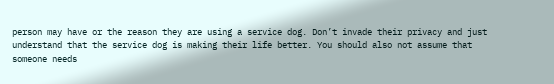person may have or the reason they are using a service dog. Don’t invade their privacy and just understand that the service dog is making their life better. You should also not assume that someone needs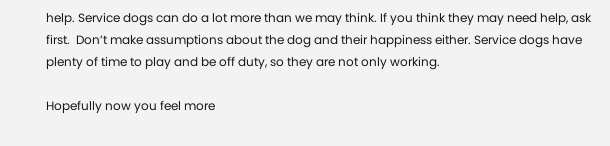help. Service dogs can do a lot more than we may think. If you think they may need help, ask first.  Don’t make assumptions about the dog and their happiness either. Service dogs have plenty of time to play and be off duty, so they are not only working.

Hopefully now you feel more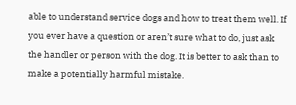able to understand service dogs and how to treat them well. If you ever have a question or aren’t sure what to do, just ask the handler or person with the dog. It is better to ask than to make a potentially harmful mistake.